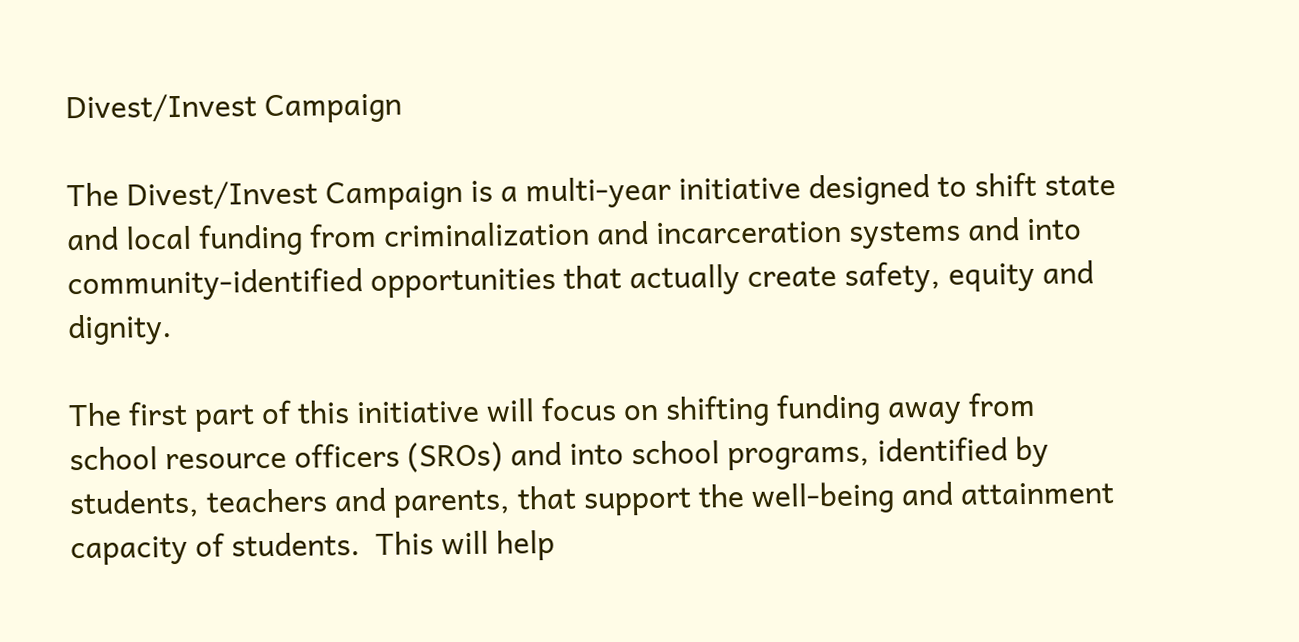Divest/Invest Campaign

The Divest/Invest Campaign is a multi-year initiative designed to shift state and local funding from criminalization and incarceration systems and into community-identified opportunities that actually create safety, equity and dignity.

The first part of this initiative will focus on shifting funding away from school resource officers (SROs) and into school programs, identified by students, teachers and parents, that support the well-being and attainment capacity of students.  This will help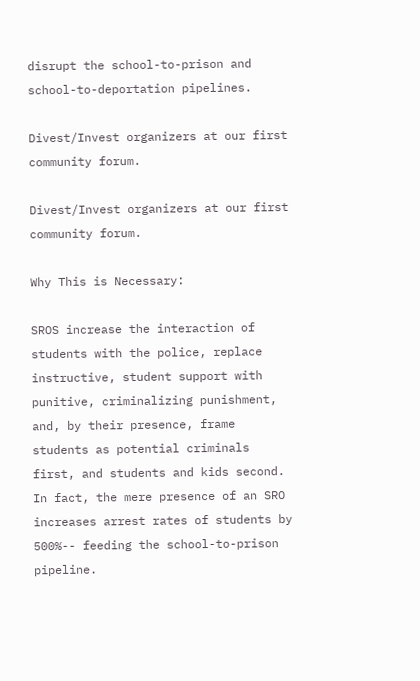disrupt the school-to-prison and school-to-deportation pipelines.

Divest/Invest organizers at our first community forum.

Divest/Invest organizers at our first community forum.

Why This is Necessary:

SROS increase the interaction of students with the police, replace instructive, student support with punitive, criminalizing punishment, and, by their presence, frame students as potential criminals first, and students and kids second. In fact, the mere presence of an SRO increases arrest rates of students by 500%-- feeding the school-to-prison pipeline.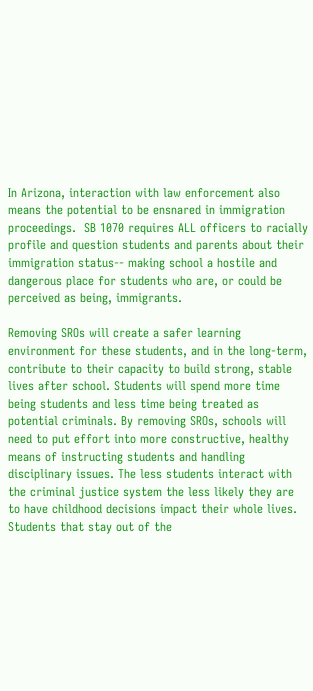In Arizona, interaction with law enforcement also means the potential to be ensnared in immigration proceedings.  SB 1070 requires ALL officers to racially profile and question students and parents about their immigration status-- making school a hostile and dangerous place for students who are, or could be perceived as being, immigrants.

Removing SROs will create a safer learning environment for these students, and in the long-term, contribute to their capacity to build strong, stable lives after school. Students will spend more time being students and less time being treated as potential criminals. By removing SROs, schools will need to put effort into more constructive, healthy means of instructing students and handling disciplinary issues. The less students interact with the criminal justice system the less likely they are to have childhood decisions impact their whole lives. Students that stay out of the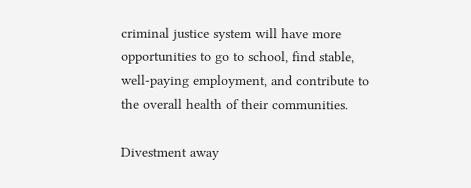criminal justice system will have more opportunities to go to school, find stable, well-paying employment, and contribute to the overall health of their communities.

Divestment away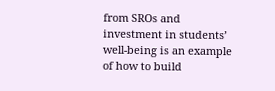from SROs and investment in students’ well-being is an example of how to build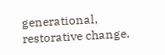generational, restorative change.